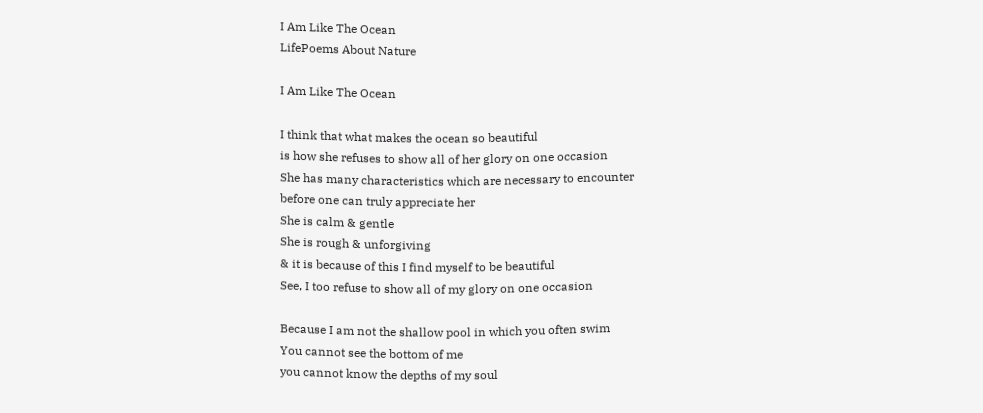I Am Like The Ocean
LifePoems About Nature

I Am Like The Ocean

I think that what makes the ocean so beautiful
is how she refuses to show all of her glory on one occasion
She has many characteristics which are necessary to encounter
before one can truly appreciate her
She is calm & gentle
She is rough & unforgiving
& it is because of this I find myself to be beautiful
See, I too refuse to show all of my glory on one occasion

Because I am not the shallow pool in which you often swim
You cannot see the bottom of me
you cannot know the depths of my soul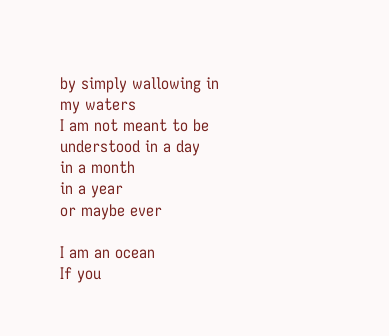by simply wallowing in my waters
I am not meant to be understood in a day
in a month
in a year
or maybe ever

I am an ocean
If you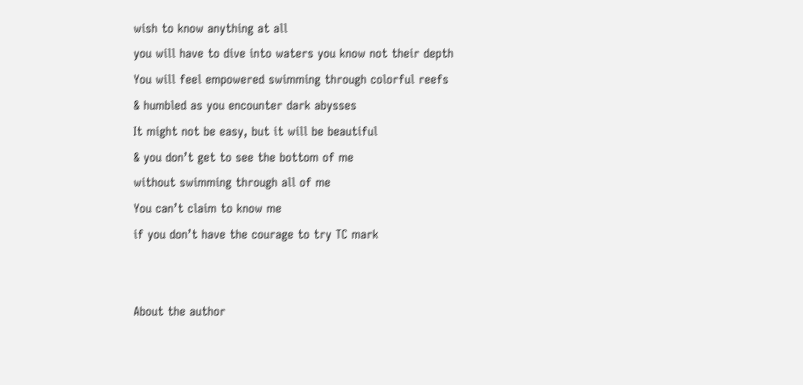wish to know anything at all
you will have to dive into waters you know not their depth
You will feel empowered swimming through colorful reefs
& humbled as you encounter dark abysses
It might not be easy, but it will be beautiful
& you don’t get to see the bottom of me
without swimming through all of me
You can’t claim to know me
if you don’t have the courage to try TC mark


About the author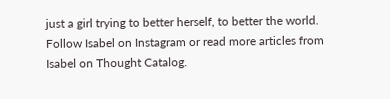just a girl trying to better herself, to better the world. Follow Isabel on Instagram or read more articles from Isabel on Thought Catalog.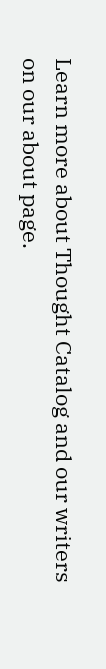Learn more about Thought Catalog and our writers on our about page.